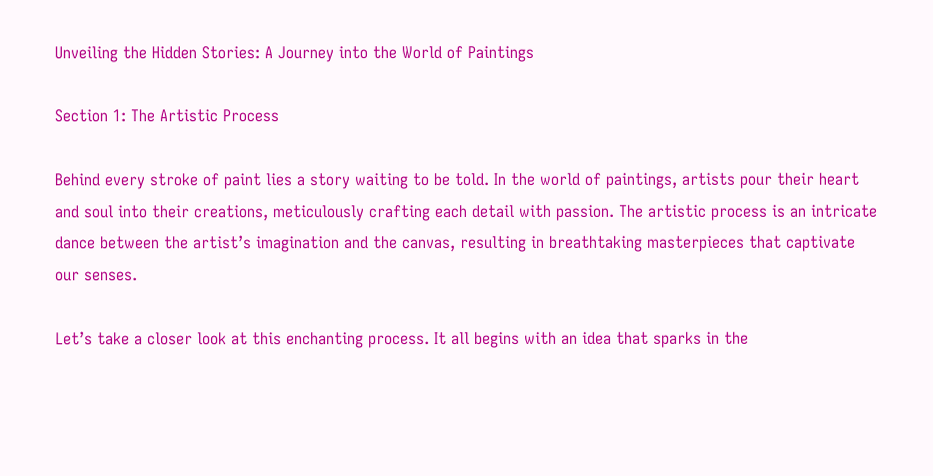Unveiling the Hidden Stories: A Journey into the World of Paintings

Section 1: The Artistic Process

Behind every stroke of paint lies a story waiting to be told. In the world of paintings, artists pour their heart and soul into their creations, meticulously crafting each detail with passion. The artistic process is an intricate dance between the artist’s imagination and the canvas, resulting in breathtaking masterpieces that captivate our senses.

Let’s take a closer look at this enchanting process. It all begins with an idea that sparks in the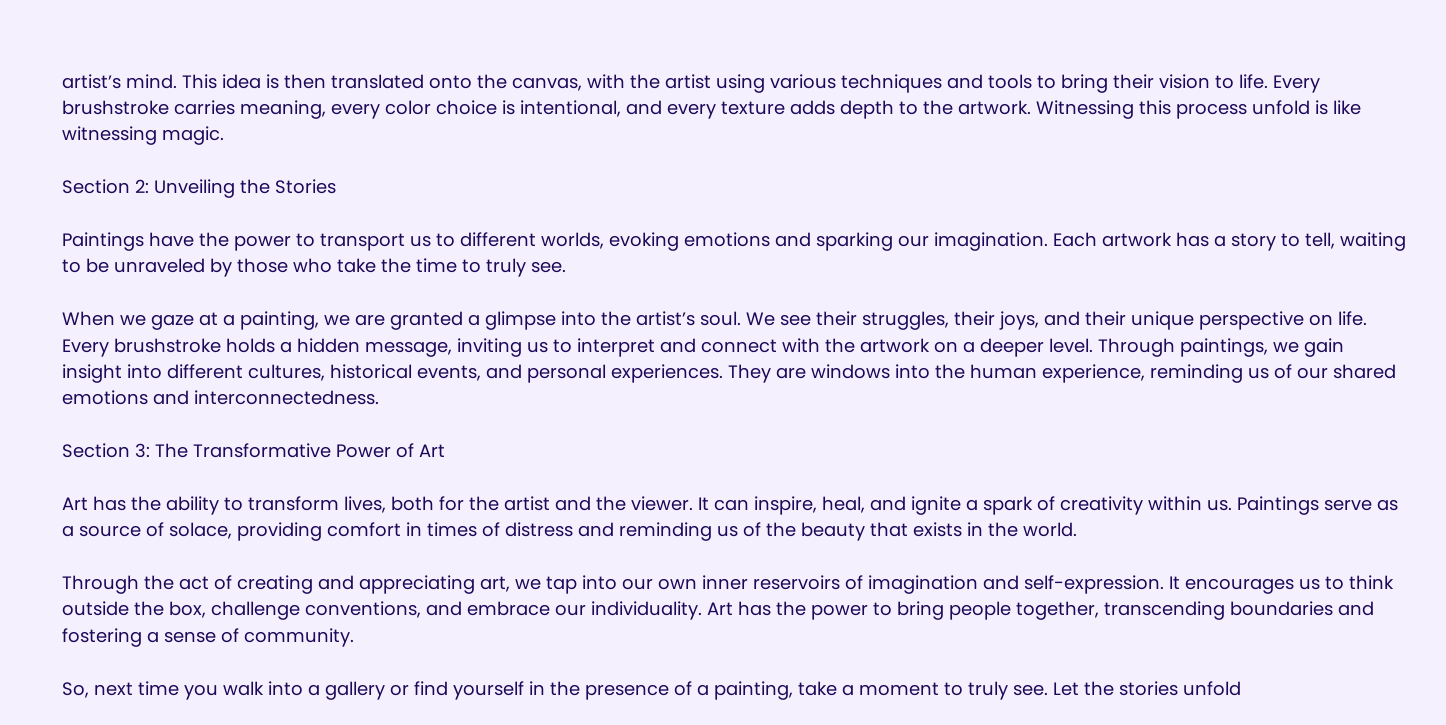artist’s mind. This idea is then translated onto the canvas, with the artist using various techniques and tools to bring their vision to life. Every brushstroke carries meaning, every color choice is intentional, and every texture adds depth to the artwork. Witnessing this process unfold is like witnessing magic.

Section 2: Unveiling the Stories

Paintings have the power to transport us to different worlds, evoking emotions and sparking our imagination. Each artwork has a story to tell, waiting to be unraveled by those who take the time to truly see.

When we gaze at a painting, we are granted a glimpse into the artist’s soul. We see their struggles, their joys, and their unique perspective on life. Every brushstroke holds a hidden message, inviting us to interpret and connect with the artwork on a deeper level. Through paintings, we gain insight into different cultures, historical events, and personal experiences. They are windows into the human experience, reminding us of our shared emotions and interconnectedness.

Section 3: The Transformative Power of Art

Art has the ability to transform lives, both for the artist and the viewer. It can inspire, heal, and ignite a spark of creativity within us. Paintings serve as a source of solace, providing comfort in times of distress and reminding us of the beauty that exists in the world.

Through the act of creating and appreciating art, we tap into our own inner reservoirs of imagination and self-expression. It encourages us to think outside the box, challenge conventions, and embrace our individuality. Art has the power to bring people together, transcending boundaries and fostering a sense of community.

So, next time you walk into a gallery or find yourself in the presence of a painting, take a moment to truly see. Let the stories unfold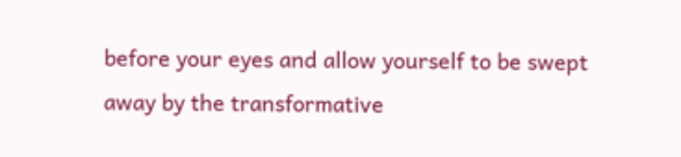before your eyes and allow yourself to be swept away by the transformative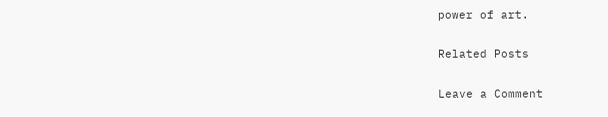power of art.

Related Posts

Leave a Comment